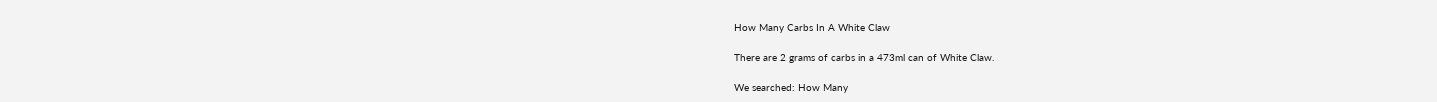How Many Carbs In A White Claw

There are 2 grams of carbs in a 473ml can of White Claw.

We searched: How Many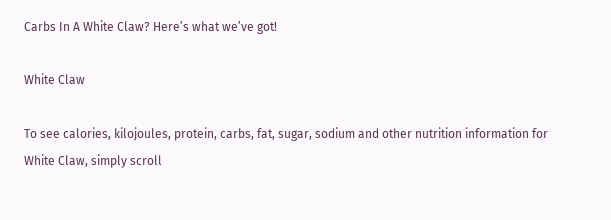Carbs In A White Claw? Here’s what we’ve got!

White Claw

To see calories, kilojoules, protein, carbs, fat, sugar, sodium and other nutrition information for White Claw, simply scroll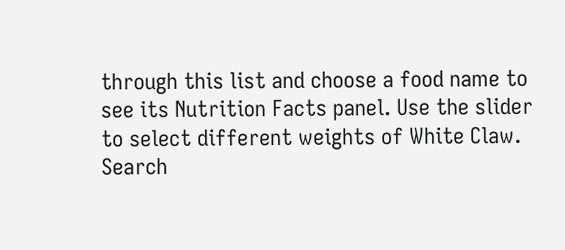through this list and choose a food name to see its Nutrition Facts panel. Use the slider to select different weights of White Claw. Search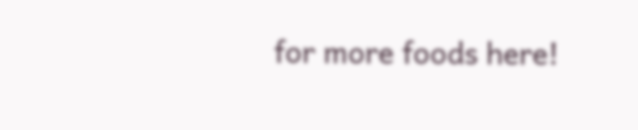for more foods here!